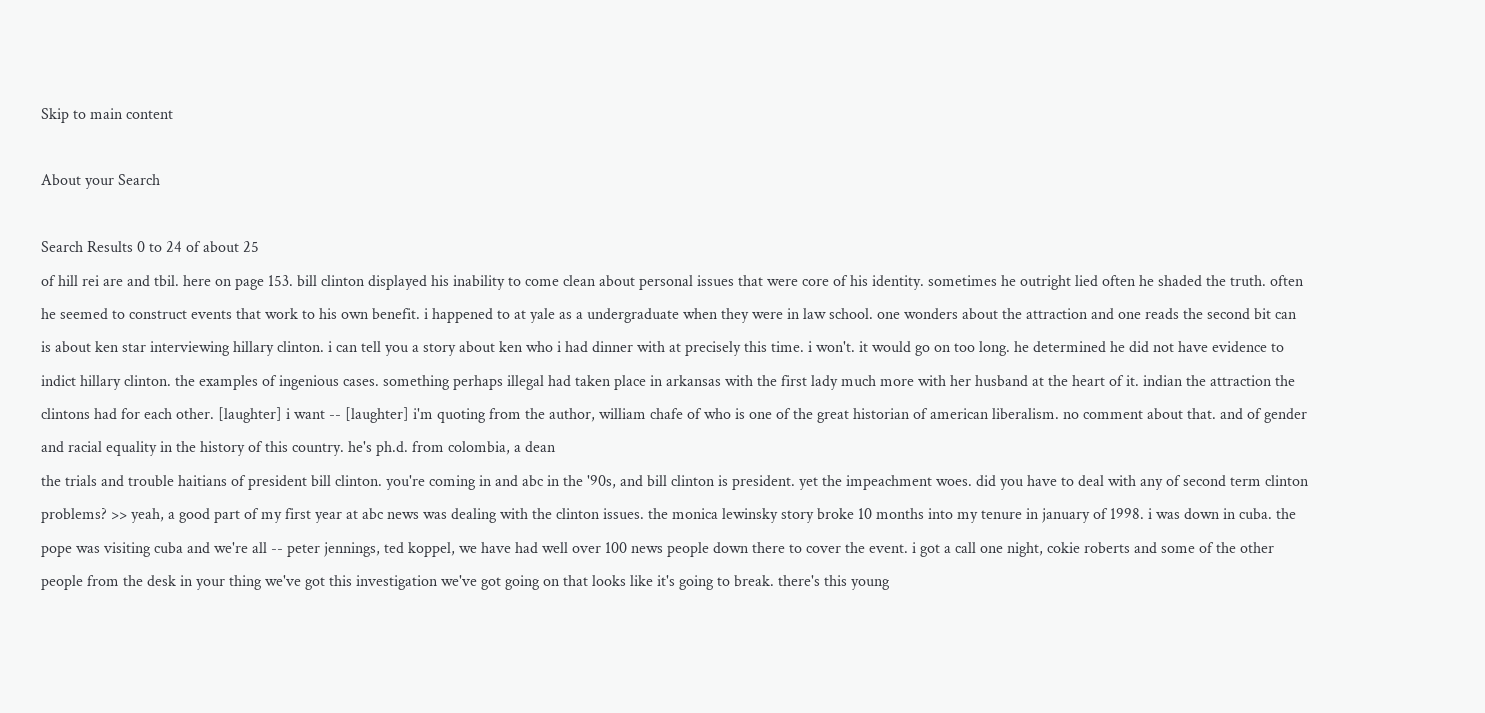Skip to main content

About your Search

Search Results 0 to 24 of about 25
of hill rei are and tbil. here on page 153. bill clinton displayed his inability to come clean about personal issues that were core of his identity. sometimes he outright lied often he shaded the truth. often he seemed to construct events that work to his own benefit. i happened to at yale as a undergraduate when they were in law school. one wonders about the attraction and one reads the second bit can is about ken star interviewing hillary clinton. i can tell you a story about ken who i had dinner with at precisely this time. i won't. it would go on too long. he determined he did not have evidence to indict hillary clinton. the examples of ingenious cases. something perhaps illegal had taken place in arkansas with the first lady much more with her husband at the heart of it. indian the attraction the clintons had for each other. [laughter] i want -- [laughter] i'm quoting from the author, william chafe of who is one of the great historian of american liberalism. no comment about that. and of gender and racial equality in the history of this country. he's ph.d. from colombia, a dean
the trials and trouble haitians of president bill clinton. you're coming in and abc in the '90s, and bill clinton is president. yet the impeachment woes. did you have to deal with any of second term clinton problems? >> yeah, a good part of my first year at abc news was dealing with the clinton issues. the monica lewinsky story broke 10 months into my tenure in january of 1998. i was down in cuba. the pope was visiting cuba and we're all -- peter jennings, ted koppel, we have had well over 100 news people down there to cover the event. i got a call one night, cokie roberts and some of the other people from the desk in your thing we've got this investigation we've got going on that looks like it's going to break. there's this young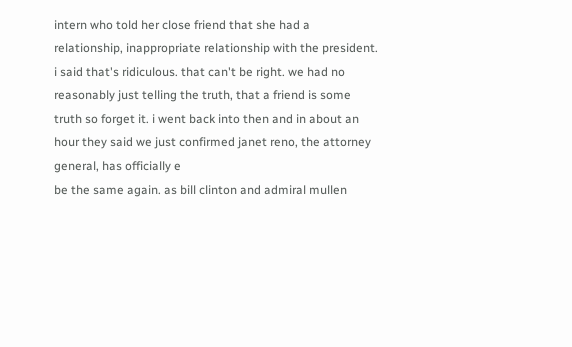intern who told her close friend that she had a relationship, inappropriate relationship with the president. i said that's ridiculous. that can't be right. we had no reasonably just telling the truth, that a friend is some truth so forget it. i went back into then and in about an hour they said we just confirmed janet reno, the attorney general, has officially e
be the same again. as bill clinton and admiral mullen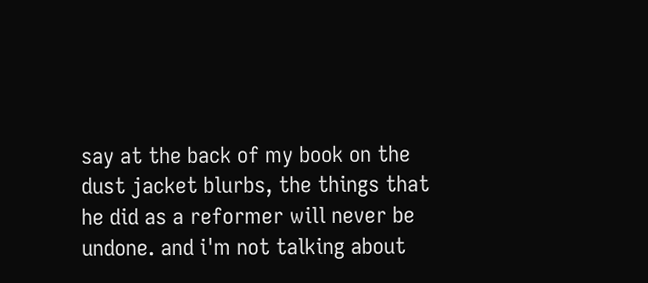say at the back of my book on the dust jacket blurbs, the things that he did as a reformer will never be undone. and i'm not talking about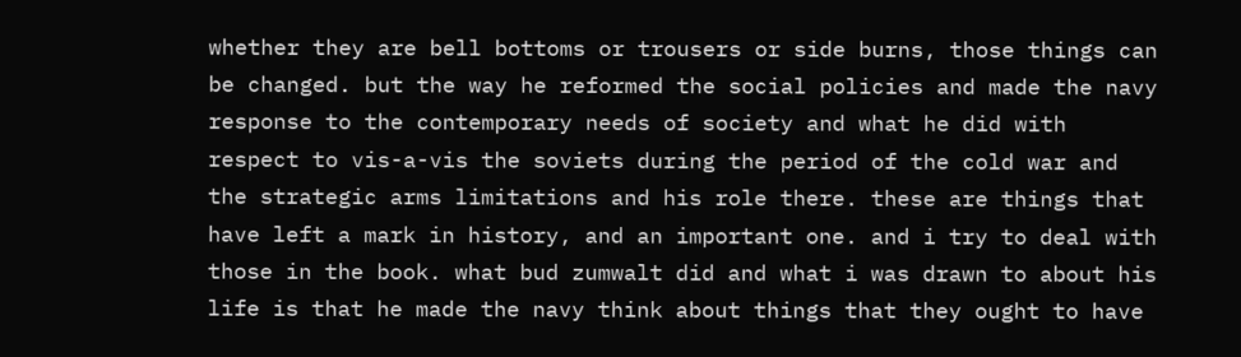whether they are bell bottoms or trousers or side burns, those things can be changed. but the way he reformed the social policies and made the navy response to the contemporary needs of society and what he did with respect to vis-a-vis the soviets during the period of the cold war and the strategic arms limitations and his role there. these are things that have left a mark in history, and an important one. and i try to deal with those in the book. what bud zumwalt did and what i was drawn to about his life is that he made the navy think about things that they ought to have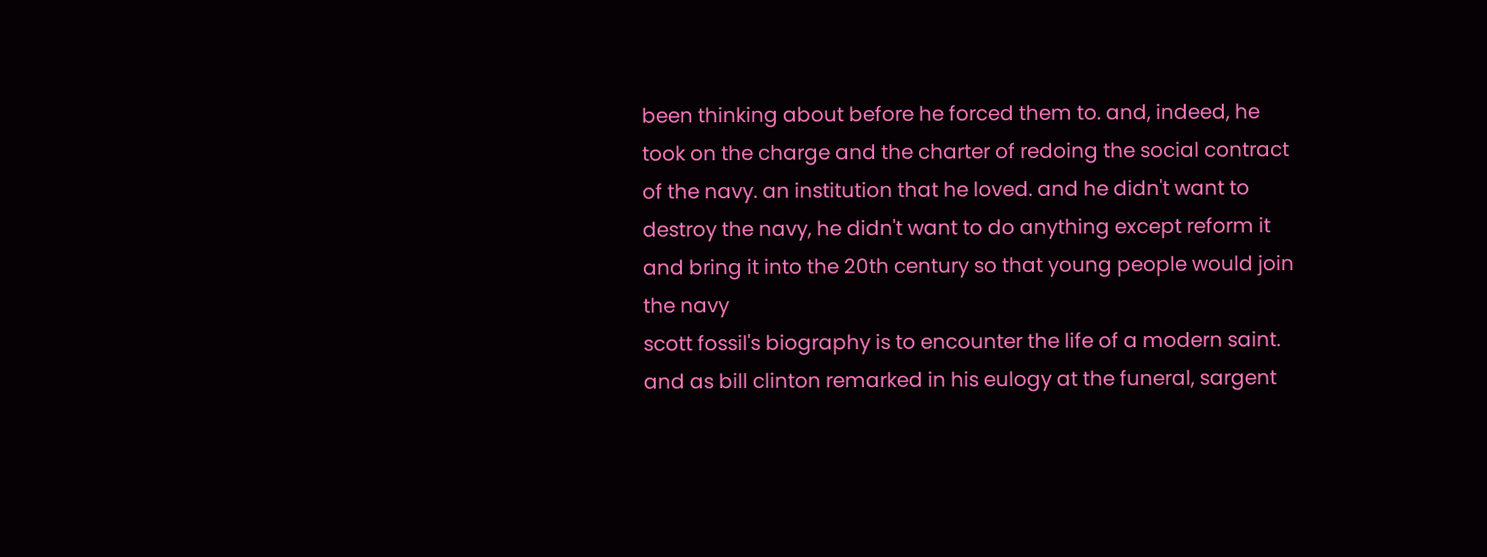been thinking about before he forced them to. and, indeed, he took on the charge and the charter of redoing the social contract of the navy. an institution that he loved. and he didn't want to destroy the navy, he didn't want to do anything except reform it and bring it into the 20th century so that young people would join the navy
scott fossil's biography is to encounter the life of a modern saint. and as bill clinton remarked in his eulogy at the funeral, sargent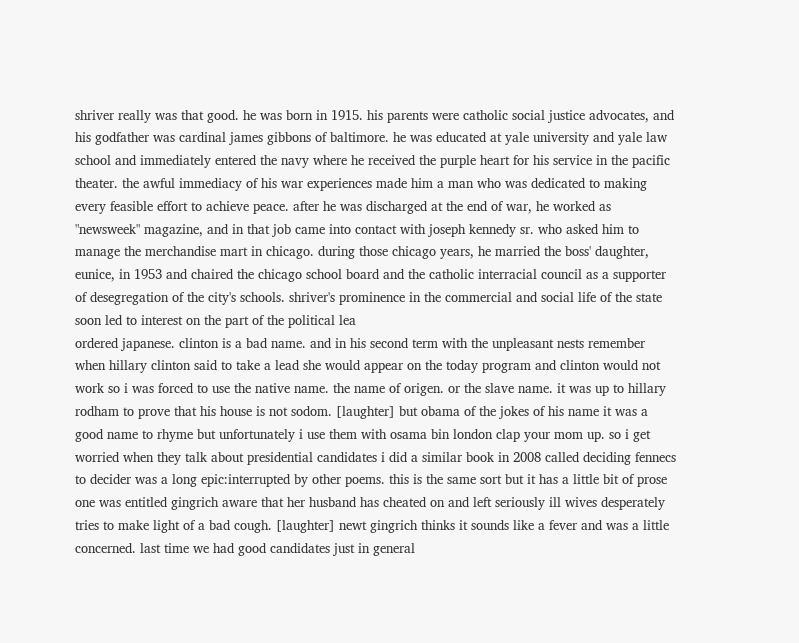shriver really was that good. he was born in 1915. his parents were catholic social justice advocates, and his godfather was cardinal james gibbons of baltimore. he was educated at yale university and yale law school and immediately entered the navy where he received the purple heart for his service in the pacific theater. the awful immediacy of his war experiences made him a man who was dedicated to making every feasible effort to achieve peace. after he was discharged at the end of war, he worked as "newsweek" magazine, and in that job came into contact with joseph kennedy sr. who asked him to manage the merchandise mart in chicago. during those chicago years, he married the boss' daughter, eunice, in 1953 and chaired the chicago school board and the catholic interracial council as a supporter of desegregation of the city's schools. shriver's prominence in the commercial and social life of the state soon led to interest on the part of the political lea
ordered japanese. clinton is a bad name. and in his second term with the unpleasant nests remember when hillary clinton said to take a lead she would appear on the today program and clinton would not work so i was forced to use the native name. the name of origen. or the slave name. it was up to hillary rodham to prove that his house is not sodom. [laughter] but obama of the jokes of his name it was a good name to rhyme but unfortunately i use them with osama bin london clap your mom up. so i get worried when they talk about presidential candidates i did a similar book in 2008 called deciding fennecs to decider was a long epic:interrupted by other poems. this is the same sort but it has a little bit of prose one was entitled gingrich aware that her husband has cheated on and left seriously ill wives desperately tries to make light of a bad cough. [laughter] newt gingrich thinks it sounds like a fever and was a little concerned. last time we had good candidates just in general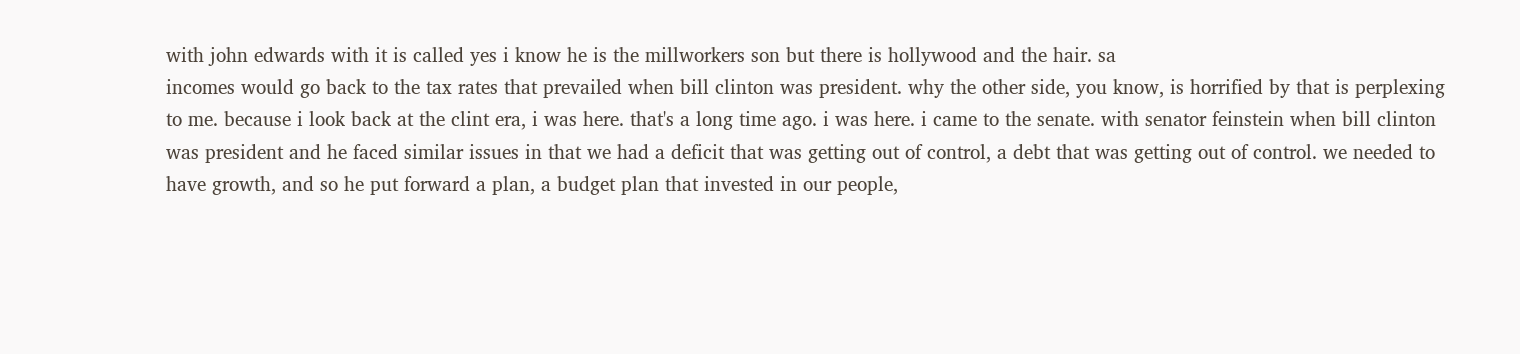with john edwards with it is called yes i know he is the millworkers son but there is hollywood and the hair. sa
incomes would go back to the tax rates that prevailed when bill clinton was president. why the other side, you know, is horrified by that is perplexing to me. because i look back at the clint era, i was here. that's a long time ago. i was here. i came to the senate. with senator feinstein when bill clinton was president and he faced similar issues in that we had a deficit that was getting out of control, a debt that was getting out of control. we needed to have growth, and so he put forward a plan, a budget plan that invested in our people,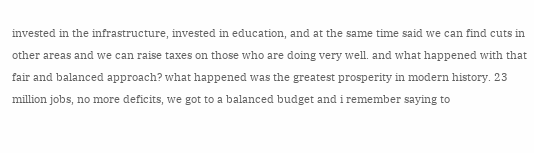invested in the infrastructure, invested in education, and at the same time said we can find cuts in other areas and we can raise taxes on those who are doing very well. and what happened with that fair and balanced approach? what happened was the greatest prosperity in modern history. 23 million jobs, no more deficits, we got to a balanced budget and i remember saying to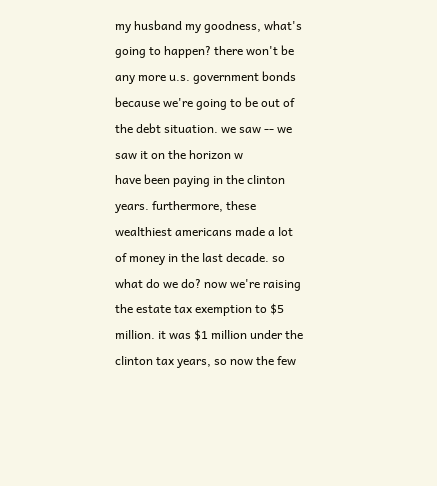my husband my goodness, what's going to happen? there won't be any more u.s. government bonds because we're going to be out of the debt situation. we saw -- we saw it on the horizon w
have been paying in the clinton years. furthermore, these wealthiest americans made a lot of money in the last decade. so what do we do? now we're raising the estate tax exemption to $5 million. it was $1 million under the clinton tax years, so now the few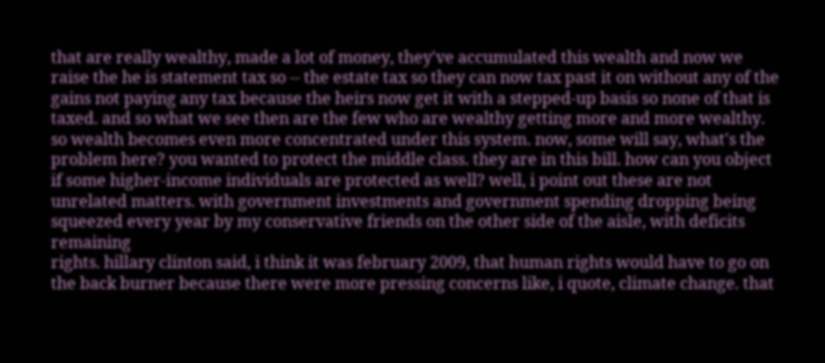that are really wealthy, made a lot of money, they've accumulated this wealth and now we raise the he is statement tax so -- the estate tax so they can now tax past it on without any of the gains not paying any tax because the heirs now get it with a stepped-up basis so none of that is taxed. and so what we see then are the few who are wealthy getting more and more wealthy. so wealth becomes even more concentrated under this system. now, some will say, what's the problem here? you wanted to protect the middle class. they are in this bill. how can you object if some higher-income individuals are protected as well? well, i point out these are not unrelated matters. with government investments and government spending dropping being squeezed every year by my conservative friends on the other side of the aisle, with deficits remaining
rights. hillary clinton said, i think it was february 2009, that human rights would have to go on the back burner because there were more pressing concerns like, i quote, climate change. that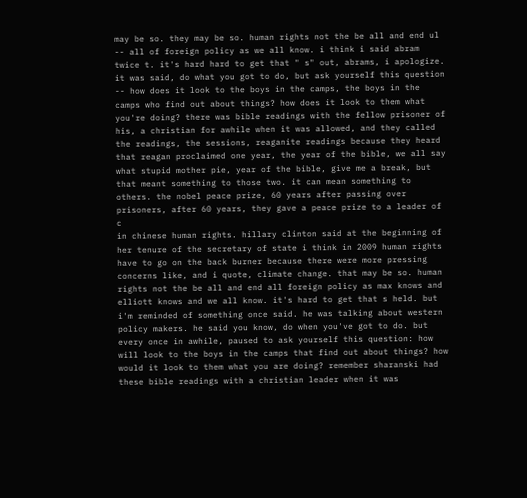may be so. they may be so. human rights not the be all and end ul -- all of foreign policy as we all know. i think i said abram twice t. it's hard hard to get that " s" out, abrams, i apologize. it was said, do what you got to do, but ask yourself this question -- how does it look to the boys in the camps, the boys in the camps who find out about things? how does it look to them what you're doing? there was bible readings with the fellow prisoner of his, a christian for awhile when it was allowed, and they called the readings, the sessions, reaganite readings because they heard that reagan proclaimed one year, the year of the bible, we all say what stupid mother pie, year of the bible, give me a break, but that meant something to those two. it can mean something to others. the nobel peace prize, 60 years after passing over prisoners, after 60 years, they gave a peace prize to a leader of c
in chinese human rights. hillary clinton said at the beginning of her tenure of the secretary of state i think in 2009 human rights have to go on the back burner because there were more pressing concerns like, and i quote, climate change. that may be so. human rights not the be all and end all foreign policy as max knows and elliott knows and we all know. it's hard to get that s held. but i'm reminded of something once said. he was talking about western policy makers. he said you know, do when you've got to do. but every once in awhile, paused to ask yourself this question: how will look to the boys in the camps that find out about things? how would it look to them what you are doing? remember sharanski had these bible readings with a christian leader when it was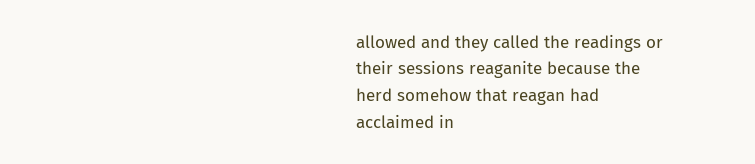allowed and they called the readings or their sessions reaganite because the herd somehow that reagan had acclaimed in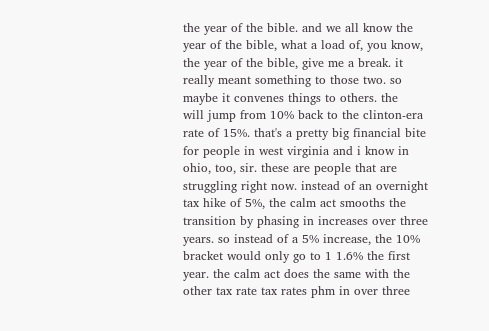the year of the bible. and we all know the year of the bible, what a load of, you know, the year of the bible, give me a break. it really meant something to those two. so maybe it convenes things to others. the
will jump from 10% back to the clinton-era rate of 15%. that's a pretty big financial bite for people in west virginia and i know in ohio, too, sir. these are people that are struggling right now. instead of an overnight tax hike of 5%, the calm act smooths the transition by phasing in increases over three years. so instead of a 5% increase, the 10% bracket would only go to 1 1.6% the first year. the calm act does the same with the other tax rate tax rates phm in over three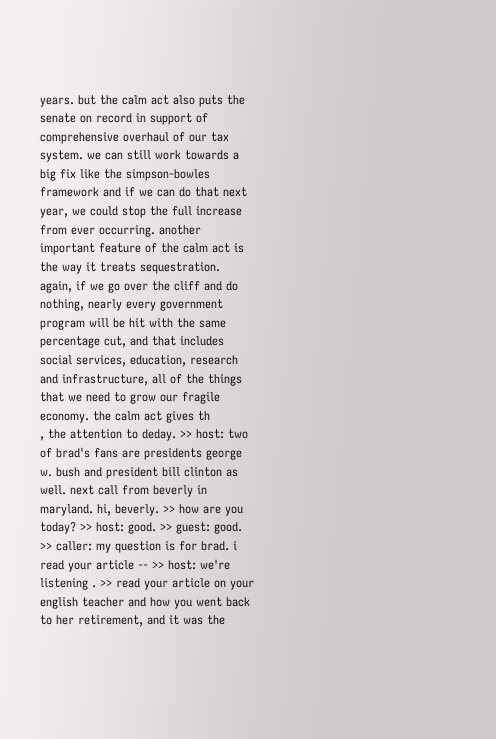years. but the calm act also puts the senate on record in support of comprehensive overhaul of our tax system. we can still work towards a big fix like the simpson-bowles framework and if we can do that next year, we could stop the full increase from ever occurring. another important feature of the calm act is the way it treats sequestration. again, if we go over the cliff and do nothing, nearly every government program will be hit with the same percentage cut, and that includes social services, education, research and infrastructure, all of the things that we need to grow our fragile economy. the calm act gives th
, the attention to deday. >> host: two of brad's fans are presidents george w. bush and president bill clinton as well. next call from beverly in maryland. hi, beverly. >> how are you today? >> host: good. >> guest: good. >> caller: my question is for brad. i read your article -- >> host: we're listening . >> read your article on your english teacher and how you went back to her retirement, and it was the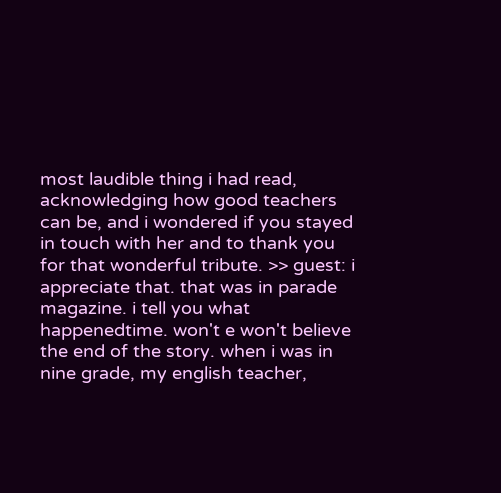most laudible thing i had read, acknowledging how good teachers can be, and i wondered if you stayed in touch with her and to thank you for that wonderful tribute. >> guest: i appreciate that. that was in parade magazine. i tell you what happenedtime. won't e won't believe the end of the story. when i was in nine grade, my english teacher,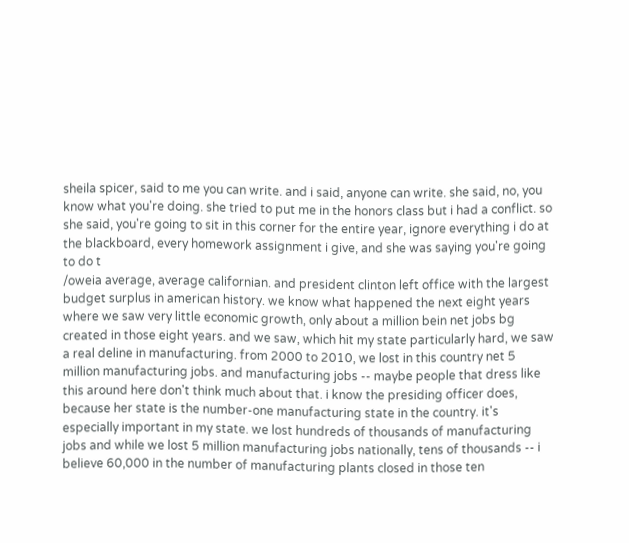sheila spicer, said to me you can write. and i said, anyone can write. she said, no, you know what you're doing. she tried to put me in the honors class but i had a conflict. so she said, you're going to sit in this corner for the entire year, ignore everything i do at the blackboard, every homework assignment i give, and she was saying you're going to do t
/oweia average, average californian. and president clinton left office with the largest budget surplus in american history. we know what happened the next eight years where we saw very little economic growth, only about a million bein net jobs bg created in those eight years. and we saw, which hit my state particularly hard, we saw a real deline in manufacturing. from 2000 to 2010, we lost in this country net 5 million manufacturing jobs. and manufacturing jobs -- maybe people that dress like this around here don't think much about that. i know the presiding officer does, because her state is the number-one manufacturing state in the country. it's especially important in my state. we lost hundreds of thousands of manufacturing jobs and while we lost 5 million manufacturing jobs nationally, tens of thousands -- i believe 60,000 in the number of manufacturing plants closed in those ten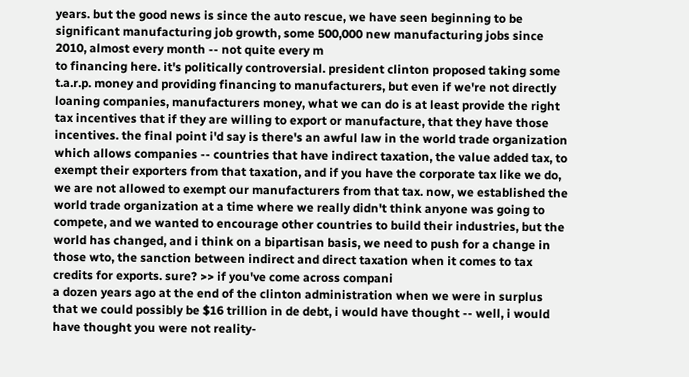years. but the good news is since the auto rescue, we have seen beginning to be significant manufacturing job growth, some 500,000 new manufacturing jobs since 2010, almost every month -- not quite every m
to financing here. it's politically controversial. president clinton proposed taking some t.a.r.p. money and providing financing to manufacturers, but even if we're not directly loaning companies, manufacturers money, what we can do is at least provide the right tax incentives that if they are willing to export or manufacture, that they have those incentives. the final point i'd say is there's an awful law in the world trade organization which allows companies -- countries that have indirect taxation, the value added tax, to exempt their exporters from that taxation, and if you have the corporate tax like we do, we are not allowed to exempt our manufacturers from that tax. now, we established the world trade organization at a time where we really didn't think anyone was going to compete, and we wanted to encourage other countries to build their industries, but the world has changed, and i think on a bipartisan basis, we need to push for a change in those wto, the sanction between indirect and direct taxation when it comes to tax credits for exports. sure? >> if you've come across compani
a dozen years ago at the end of the clinton administration when we were in surplus that we could possibly be $16 trillion in de debt, i would have thought -- well, i would have thought you were not reality-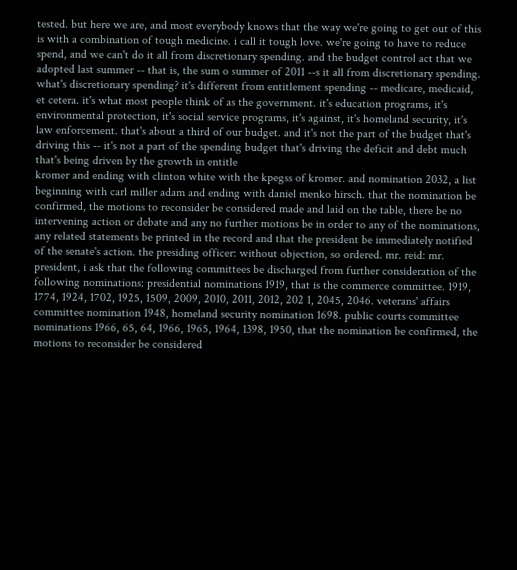tested. but here we are, and most everybody knows that the way we're going to get out of this is with a combination of tough medicine. i call it tough love. we're going to have to reduce spend, and we can't do it all from discretionary spending. and the budget control act that we adopted last summer -- that is, the sum o summer of 2011 --s it all from discretionary spending. what's discretionary spending? it's different from entitlement spending -- medicare, medicaid, et cetera. it's what most people think of as the government. it's education programs, it's environmental protection, it's social service programs, it's against, it's homeland security, it's law enforcement. that's about a third of our budget. and it's not the part of the budget that's driving this -- it's not a part of the spending budget that's driving the deficit and debt much that's being driven by the growth in entitle
kromer and ending with clinton white with the kpegss of kromer. and nomination 2032, a list beginning with carl miller adam and ending with daniel menko hirsch. that the nomination be confirmed, the motions to reconsider be considered made and laid on the table, there be no intervening action or debate and any no further motions be in order to any of the nominations, any related statements be printed in the record and that the president be immediately notified of the senate's action. the presiding officer: without objection, so ordered. mr. reid: mr. president, i ask that the following committees be discharged from further consideration of the following nominations: presidential nominations 1919, that is the commerce committee. 1919, 1774, 1924, 1702, 1925, 1509, 2009, 2010, 2011, 2012, 202 1, 2045, 2046. veterans' affairs committee nomination 1948, homeland security nomination 1698. public courts committee nominations 1966, 65, 64, 1966, 1965, 1964, 1398, 1950, that the nomination be confirmed, the motions to reconsider be considered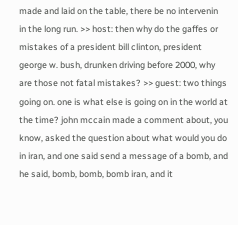made and laid on the table, there be no intervenin
in the long run. >> host: then why do the gaffes or mistakes of a president bill clinton, president george w. bush, drunken driving before 2000, why are those not fatal mistakes? >> guest: two things going on. one is what else is going on in the world at the time? john mccain made a comment about, you know, asked the question about what would you do in iran, and one said send a message of a bomb, and he said, bomb, bomb, bomb iran, and it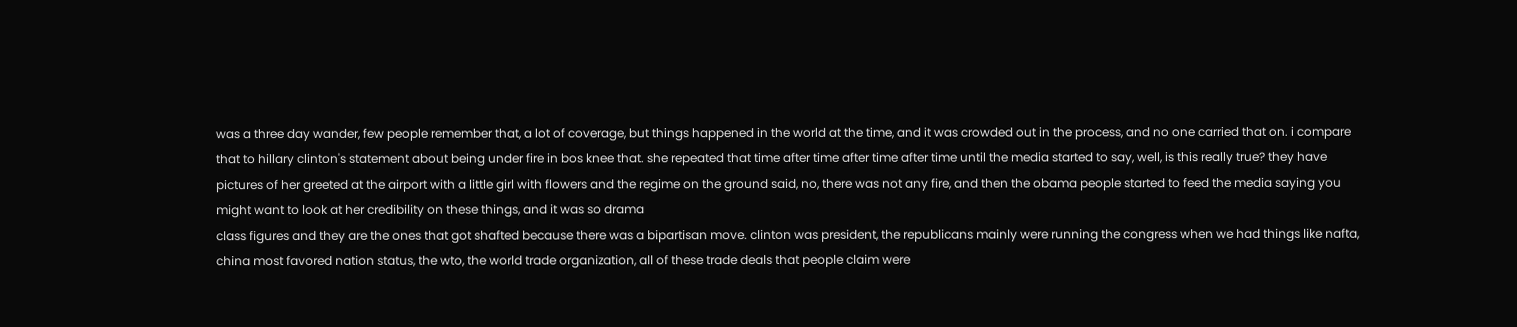was a three day wander, few people remember that, a lot of coverage, but things happened in the world at the time, and it was crowded out in the process, and no one carried that on. i compare that to hillary clinton's statement about being under fire in bos knee that. she repeated that time after time after time after time until the media started to say, well, is this really true? they have pictures of her greeted at the airport with a little girl with flowers and the regime on the ground said, no, there was not any fire, and then the obama people started to feed the media saying you might want to look at her credibility on these things, and it was so drama
class figures and they are the ones that got shafted because there was a bipartisan move. clinton was president, the republicans mainly were running the congress when we had things like nafta, china most favored nation status, the wto, the world trade organization, all of these trade deals that people claim were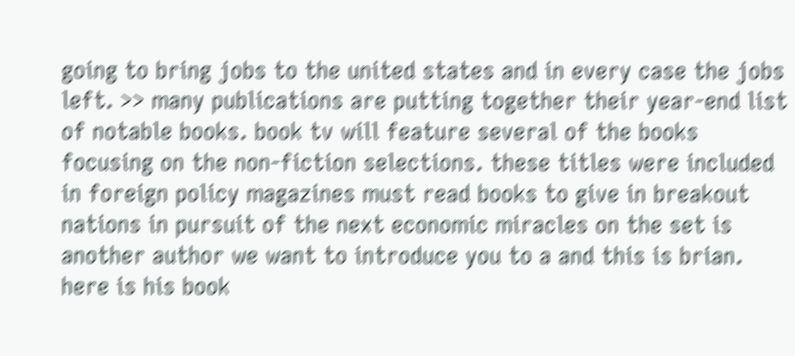going to bring jobs to the united states and in every case the jobs left. >> many publications are putting together their year-end list of notable books. book tv will feature several of the books focusing on the non-fiction selections. these titles were included in foreign policy magazines must read books to give in breakout nations in pursuit of the next economic miracles on the set is another author we want to introduce you to a and this is brian. here is his book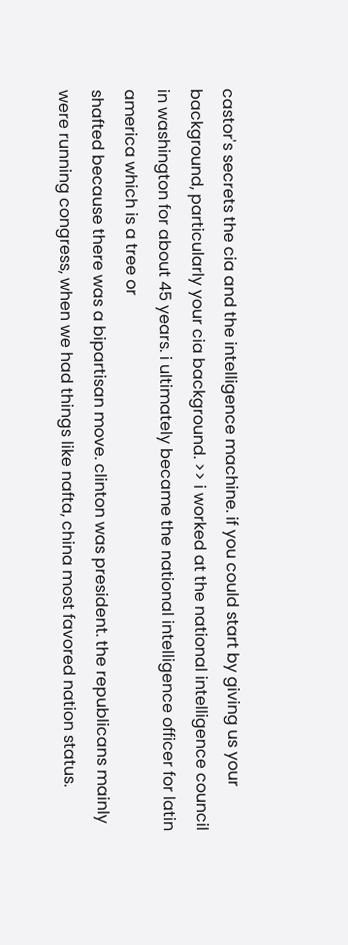castor's secrets the cia and the intelligence machine. if you could start by giving us your background, particularly your cia background. >> i worked at the national intelligence council in washington for about 45 years. i ultimately became the national intelligence officer for latin america which is a tree or
shafted because there was a bipartisan move. clinton was president. the republicans mainly were running congress, when we had things like nafta, china most favored nation status.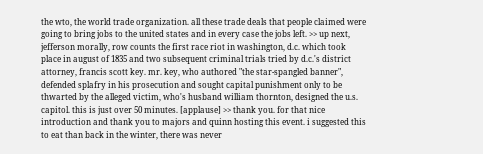the wto, the world trade organization. all these trade deals that people claimed were going to bring jobs to the united states and in every case the jobs left. >> up next, jefferson morally, row counts the first race riot in washington, d.c. which took place in august of 1835 and two subsequent criminal trials tried by d.c.'s district attorney, francis scott key. mr. key, who authored "the star-spangled banner", defended splafry in his prosecution and sought capital punishment only to be thwarted by the alleged victim, who's husband william thornton, designed the u.s. capitol. this is just over 50 minutes. [applause] >> thank you. for that nice introduction and thank you to majors and quinn hosting this event. i suggested this to eat than back in the winter, there was never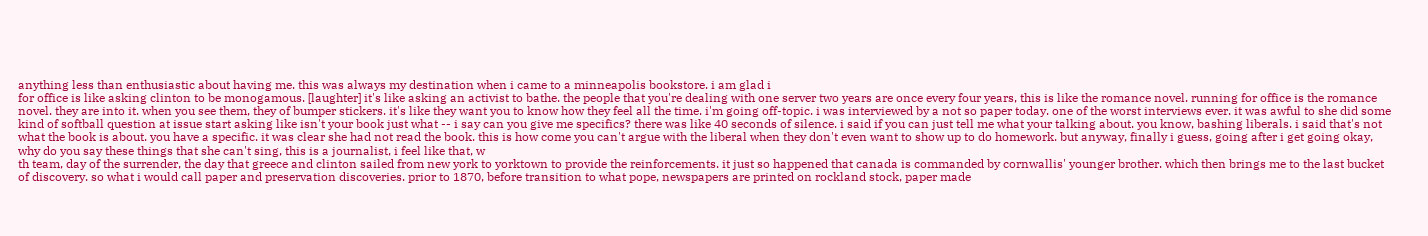anything less than enthusiastic about having me. this was always my destination when i came to a minneapolis bookstore. i am glad i
for office is like asking clinton to be monogamous. [laughter] it's like asking an activist to bathe. the people that you're dealing with one server two years are once every four years, this is like the romance novel. running for office is the romance novel. they are into it. when you see them, they of bumper stickers. it's like they want you to know how they feel all the time. i'm going off-topic. i was interviewed by a not so paper today. one of the worst interviews ever. it was awful to she did some kind of softball question at issue start asking like isn't your book just what -- i say can you give me specifics? there was like 40 seconds of silence. i said if you can just tell me what your talking about. you know, bashing liberals. i said that's not what the book is about. you have a specific. it was clear she had not read the book. this is how come you can't argue with the liberal when they don't even want to show up to do homework. but anyway, finally i guess, going after i get going okay, why do you say these things that she can't sing, this is a journalist, i feel like that, w
th team, day of the surrender, the day that greece and clinton sailed from new york to yorktown to provide the reinforcements. it just so happened that canada is commanded by cornwallis' younger brother. which then brings me to the last bucket of discovery. so what i would call paper and preservation discoveries. prior to 1870, before transition to what pope, newspapers are printed on rockland stock, paper made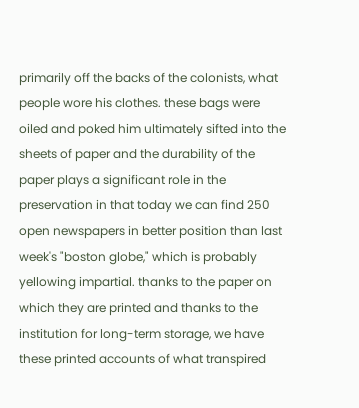primarily off the backs of the colonists, what people wore his clothes. these bags were oiled and poked him ultimately sifted into the sheets of paper and the durability of the paper plays a significant role in the preservation in that today we can find 250 open newspapers in better position than last week's "boston globe," which is probably yellowing impartial. thanks to the paper on which they are printed and thanks to the institution for long-term storage, we have these printed accounts of what transpired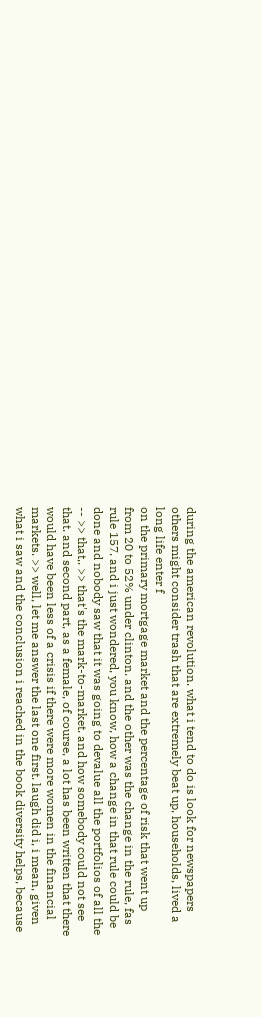during the american revolution. what i tend to do is look for newspapers others might consider trash that are extremely beat up, households, lived a long life enter f
on the primary mortgage market and the percentage of risk that went up from 20 to 52% under clinton. and the other was the change in the rule, fas rule 157. and i just wondered, you know, how a change in that rule could be done and nobody saw that it was going to devalue all the portfolios of all the -- >> that,. >> that's the mark-to-market. and how somebody could not see that. and second part, as a female, of course, a lot has been written that there would have been less of a crisis if there were more women in the financial markets. >> well, let me answer the last one first. laugh did i, i mean, given what i saw and the conclusion i reached in the book diversity helps, because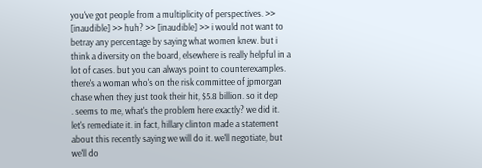you've got people from a multiplicity of perspectives. >> [inaudible] >> huh? >> [inaudible] >> i would not want to betray any percentage by saying what women knew. but i think a diversity on the board, elsewhere is really helpful in a lot of cases. but you can always point to counterexamples. there's a woman who's on the risk committee of jpmorgan chase when they just took their hit, $5.8 billion. so it dep
. seems to me, what's the problem here exactly? we did it. let's remediate it. in fact, hillary clinton made a statement about this recently saying we will do it. we'll negotiate, but we'll do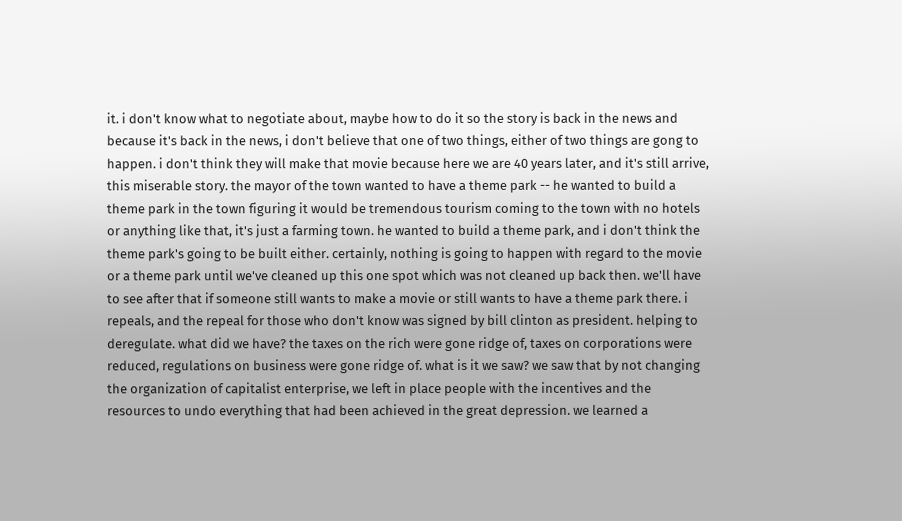it. i don't know what to negotiate about, maybe how to do it so the story is back in the news and because it's back in the news, i don't believe that one of two things, either of two things are gong to happen. i don't think they will make that movie because here we are 40 years later, and it's still arrive, this miserable story. the mayor of the town wanted to have a theme park -- he wanted to build a theme park in the town figuring it would be tremendous tourism coming to the town with no hotels or anything like that, it's just a farming town. he wanted to build a theme park, and i don't think the theme park's going to be built either. certainly, nothing is going to happen with regard to the movie or a theme park until we've cleaned up this one spot which was not cleaned up back then. we'll have to see after that if someone still wants to make a movie or still wants to have a theme park there. i
repeals, and the repeal for those who don't know was signed by bill clinton as president. helping to deregulate. what did we have? the taxes on the rich were gone ridge of, taxes on corporations were reduced, regulations on business were gone ridge of. what is it we saw? we saw that by not changing the organization of capitalist enterprise, we left in place people with the incentives and the resources to undo everything that had been achieved in the great depression. we learned a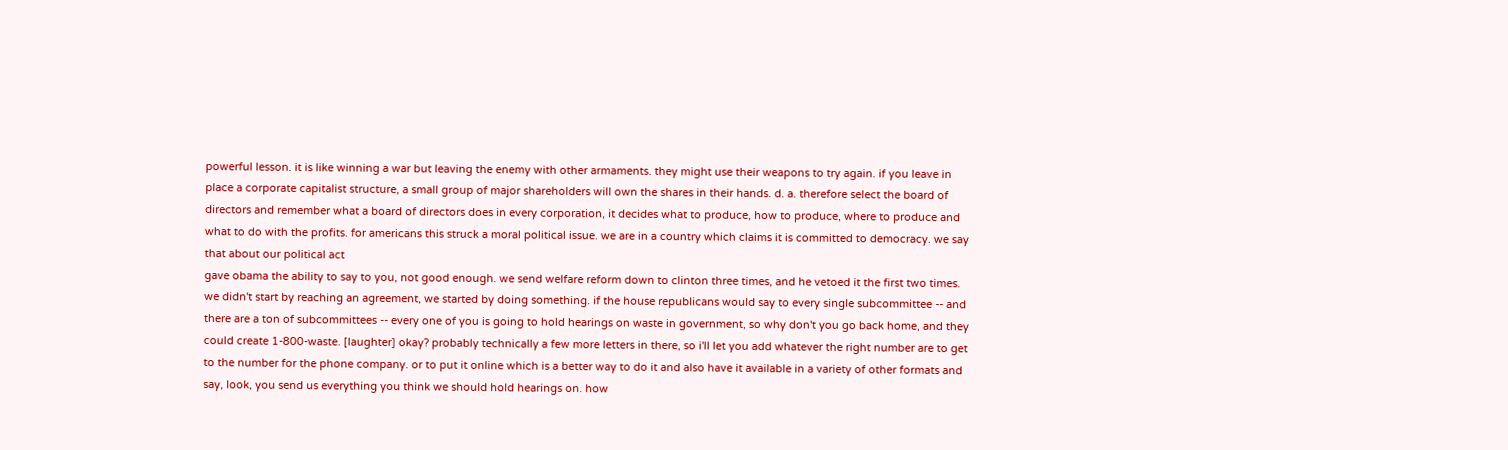powerful lesson. it is like winning a war but leaving the enemy with other armaments. they might use their weapons to try again. if you leave in place a corporate capitalist structure, a small group of major shareholders will own the shares in their hands. d. a. therefore select the board of directors and remember what a board of directors does in every corporation, it decides what to produce, how to produce, where to produce and what to do with the profits. for americans this struck a moral political issue. we are in a country which claims it is committed to democracy. we say that about our political act
gave obama the ability to say to you, not good enough. we send welfare reform down to clinton three times, and he vetoed it the first two times. we didn't start by reaching an agreement, we started by doing something. if the house republicans would say to every single subcommittee -- and there are a ton of subcommittees -- every one of you is going to hold hearings on waste in government, so why don't you go back home, and they could create 1-800-waste. [laughter] okay? probably technically a few more letters in there, so i'll let you add whatever the right number are to get to the number for the phone company. or to put it online which is a better way to do it and also have it available in a variety of other formats and say, look, you send us everything you think we should hold hearings on. how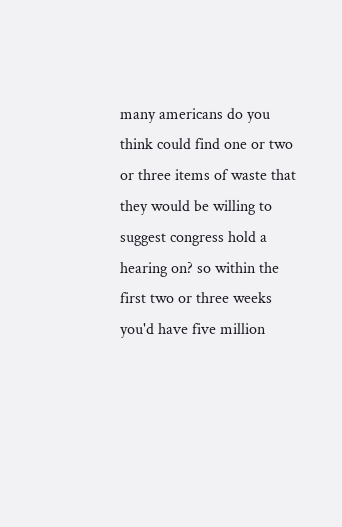many americans do you think could find one or two or three items of waste that they would be willing to suggest congress hold a hearing on? so within the first two or three weeks you'd have five million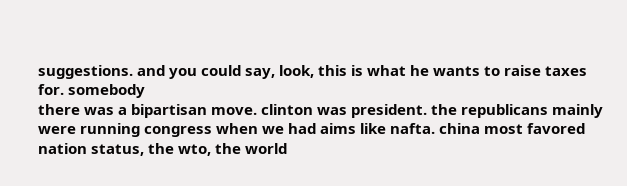suggestions. and you could say, look, this is what he wants to raise taxes for. somebody
there was a bipartisan move. clinton was president. the republicans mainly were running congress when we had aims like nafta. china most favored nation status, the wto, the world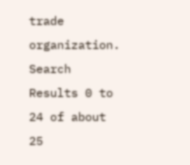trade organization.
Search Results 0 to 24 of about 25